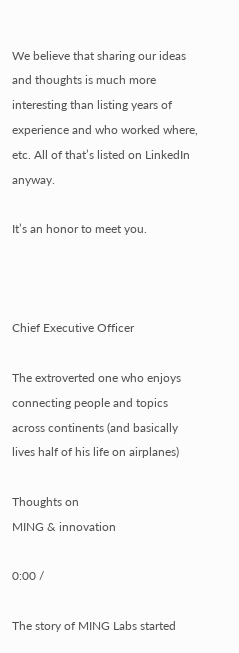We believe that sharing our ideas and thoughts is much more interesting than listing years of experience and who worked where, etc. All of that’s listed on LinkedIn anyway.

It’s an honor to meet you.



Chief Executive Officer

The extroverted one who enjoys connecting people and topics across continents (and basically lives half of his life on airplanes)

Thoughts on
MING & innovation

0:00 /

The story of MING Labs started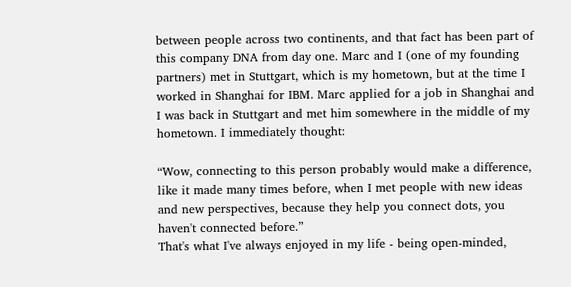between people across two continents, and that fact has been part of this company DNA from day one. Marc and I (one of my founding partners) met in Stuttgart, which is my hometown, but at the time I worked in Shanghai for IBM. Marc applied for a job in Shanghai and I was back in Stuttgart and met him somewhere in the middle of my hometown. I immediately thought:

“Wow, connecting to this person probably would make a difference, like it made many times before, when I met people with new ideas and new perspectives, because they help you connect dots, you haven't connected before.”
That's what I've always enjoyed in my life - being open-minded,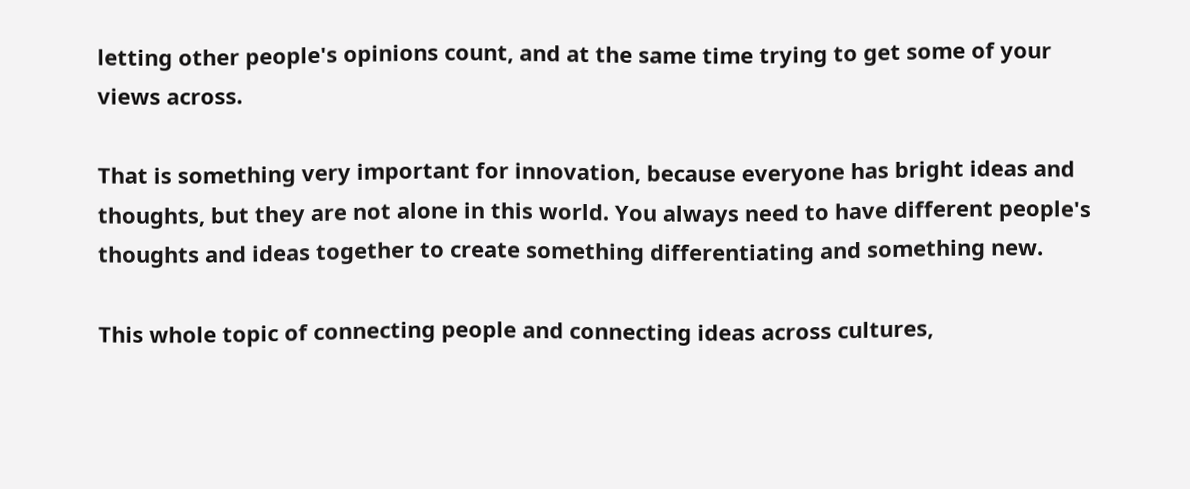letting other people's opinions count, and at the same time trying to get some of your views across.

That is something very important for innovation, because everyone has bright ideas and thoughts, but they are not alone in this world. You always need to have different people's thoughts and ideas together to create something differentiating and something new.

This whole topic of connecting people and connecting ideas across cultures,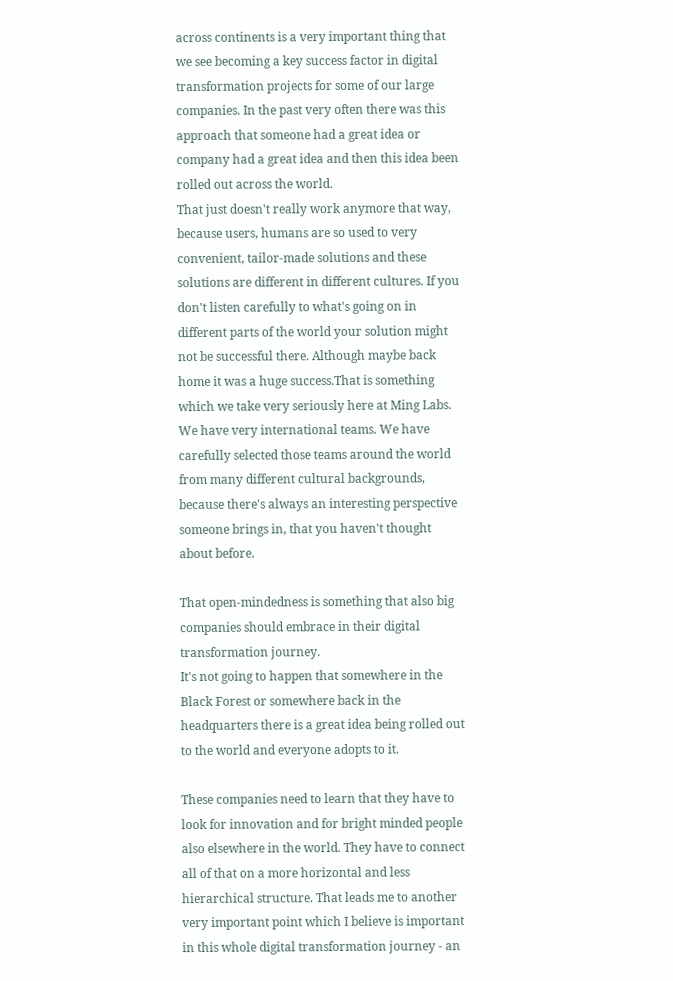across continents is a very important thing that we see becoming a key success factor in digital transformation projects for some of our large companies. In the past very often there was this approach that someone had a great idea or company had a great idea and then this idea been rolled out across the world.
That just doesn't really work anymore that way, because users, humans are so used to very convenient, tailor-made solutions and these solutions are different in different cultures. If you don't listen carefully to what's going on in different parts of the world your solution might not be successful there. Although maybe back home it was a huge success.That is something which we take very seriously here at Ming Labs. We have very international teams. We have carefully selected those teams around the world from many different cultural backgrounds, because there's always an interesting perspective someone brings in, that you haven't thought about before.

That open-mindedness is something that also big companies should embrace in their digital transformation journey.
It's not going to happen that somewhere in the Black Forest or somewhere back in the headquarters there is a great idea being rolled out to the world and everyone adopts to it.

These companies need to learn that they have to look for innovation and for bright minded people also elsewhere in the world. They have to connect all of that on a more horizontal and less hierarchical structure. That leads me to another very important point which I believe is important in this whole digital transformation journey - an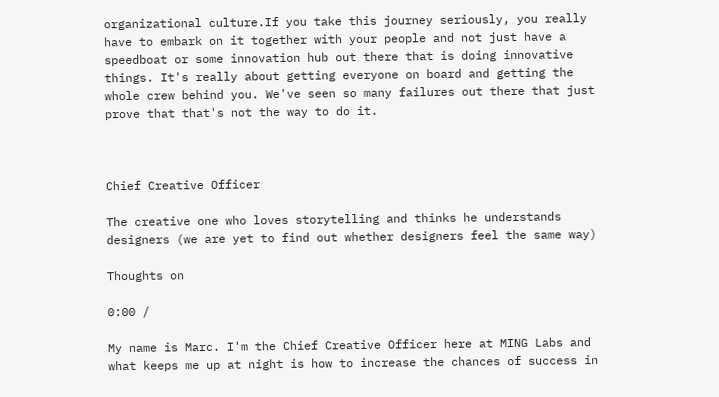organizational culture.If you take this journey seriously, you really have to embark on it together with your people and not just have a speedboat or some innovation hub out there that is doing innovative things. It's really about getting everyone on board and getting the whole crew behind you. We've seen so many failures out there that just prove that that's not the way to do it.



Chief Creative Officer

The creative one who loves storytelling and thinks he understands designers (we are yet to find out whether designers feel the same way)

Thoughts on

0:00 /

My name is Marc. I'm the Chief Creative Officer here at MING Labs and what keeps me up at night is how to increase the chances of success in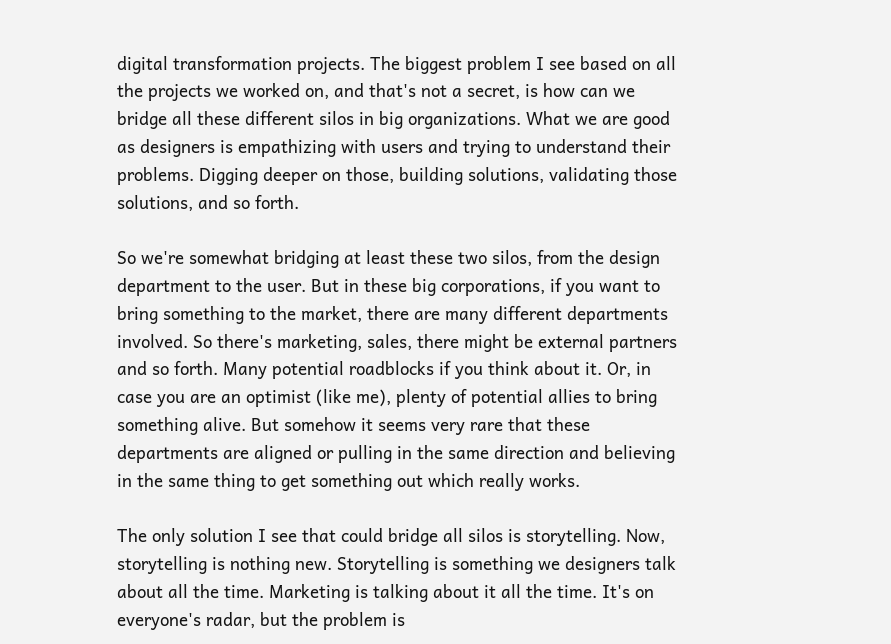digital transformation projects. The biggest problem I see based on all the projects we worked on, and that's not a secret, is how can we bridge all these different silos in big organizations. What we are good as designers is empathizing with users and trying to understand their problems. Digging deeper on those, building solutions, validating those solutions, and so forth.

So we're somewhat bridging at least these two silos, from the design department to the user. But in these big corporations, if you want to bring something to the market, there are many different departments involved. So there's marketing, sales, there might be external partners and so forth. Many potential roadblocks if you think about it. Or, in case you are an optimist (like me), plenty of potential allies to bring something alive. But somehow it seems very rare that these departments are aligned or pulling in the same direction and believing in the same thing to get something out which really works.

The only solution I see that could bridge all silos is storytelling. Now, storytelling is nothing new. Storytelling is something we designers talk about all the time. Marketing is talking about it all the time. It's on everyone's radar, but the problem is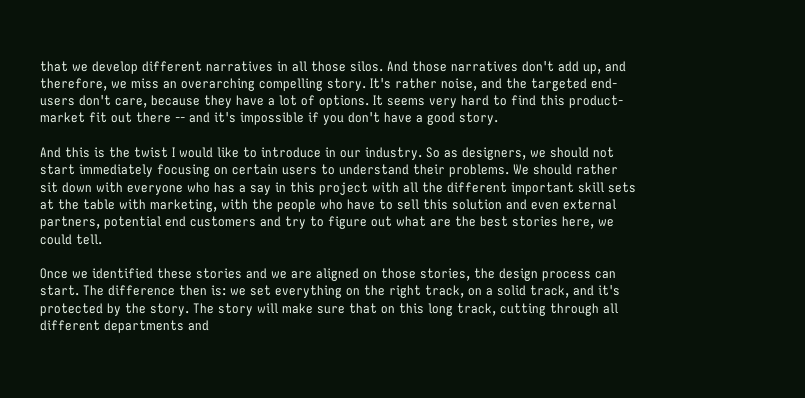that we develop different narratives in all those silos. And those narratives don't add up, and therefore, we miss an overarching compelling story. It's rather noise, and the targeted end-users don't care, because they have a lot of options. It seems very hard to find this product-market fit out there -- and it's impossible if you don't have a good story.

And this is the twist I would like to introduce in our industry. So as designers, we should not start immediately focusing on certain users to understand their problems. We should rather sit down with everyone who has a say in this project with all the different important skill sets at the table with marketing, with the people who have to sell this solution and even external partners, potential end customers and try to figure out what are the best stories here, we could tell.

Once we identified these stories and we are aligned on those stories, the design process can start. The difference then is: we set everything on the right track, on a solid track, and it's protected by the story. The story will make sure that on this long track, cutting through all different departments and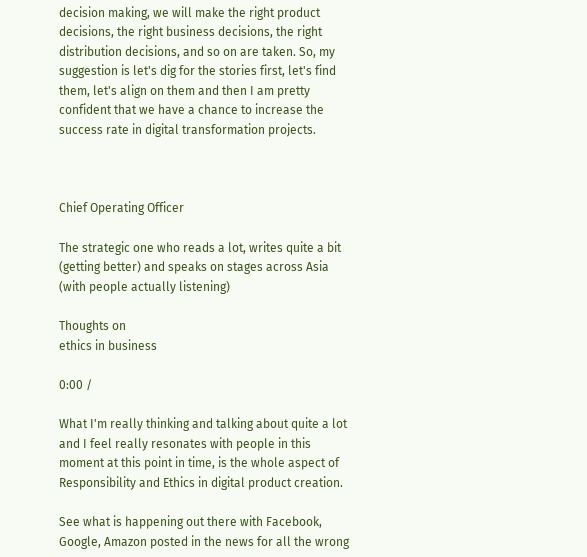decision making, we will make the right product decisions, the right business decisions, the right distribution decisions, and so on are taken. So, my suggestion is let's dig for the stories first, let's find them, let's align on them and then I am pretty confident that we have a chance to increase the success rate in digital transformation projects.



Chief Operating Officer

The strategic one who reads a lot, writes quite a bit (getting better) and speaks on stages across Asia (with people actually listening)

Thoughts on
ethics in business

0:00 /

What I'm really thinking and talking about quite a lot and I feel really resonates with people in this moment at this point in time, is the whole aspect of Responsibility and Ethics in digital product creation.

See what is happening out there with Facebook, Google, Amazon posted in the news for all the wrong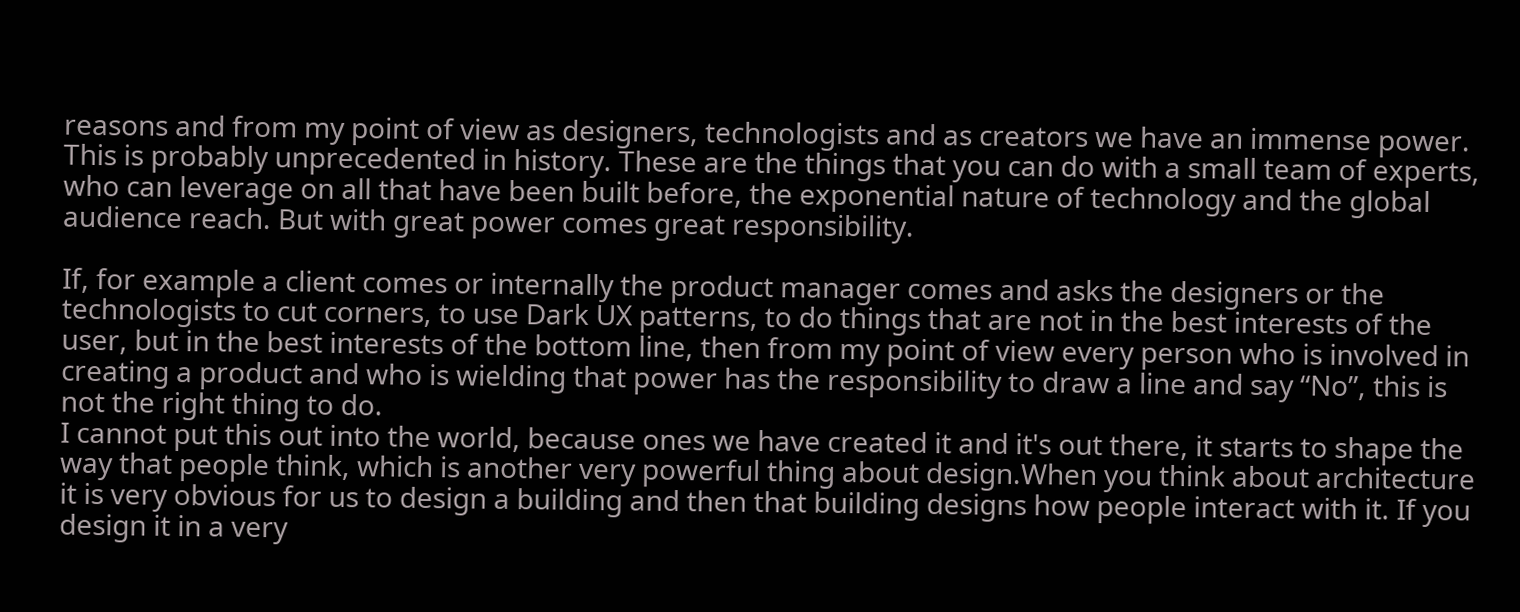reasons and from my point of view as designers, technologists and as creators we have an immense power. This is probably unprecedented in history. These are the things that you can do with a small team of experts, who can leverage on all that have been built before, the exponential nature of technology and the global audience reach. But with great power comes great responsibility.

If, for example a client comes or internally the product manager comes and asks the designers or the technologists to cut corners, to use Dark UX patterns, to do things that are not in the best interests of the user, but in the best interests of the bottom line, then from my point of view every person who is involved in creating a product and who is wielding that power has the responsibility to draw a line and say “No”, this is not the right thing to do.
I cannot put this out into the world, because ones we have created it and it's out there, it starts to shape the way that people think, which is another very powerful thing about design.When you think about architecture it is very obvious for us to design a building and then that building designs how people interact with it. If you design it in a very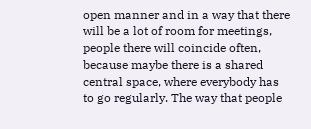open manner and in a way that there will be a lot of room for meetings, people there will coincide often, because maybe there is a shared central space, where everybody has to go regularly. The way that people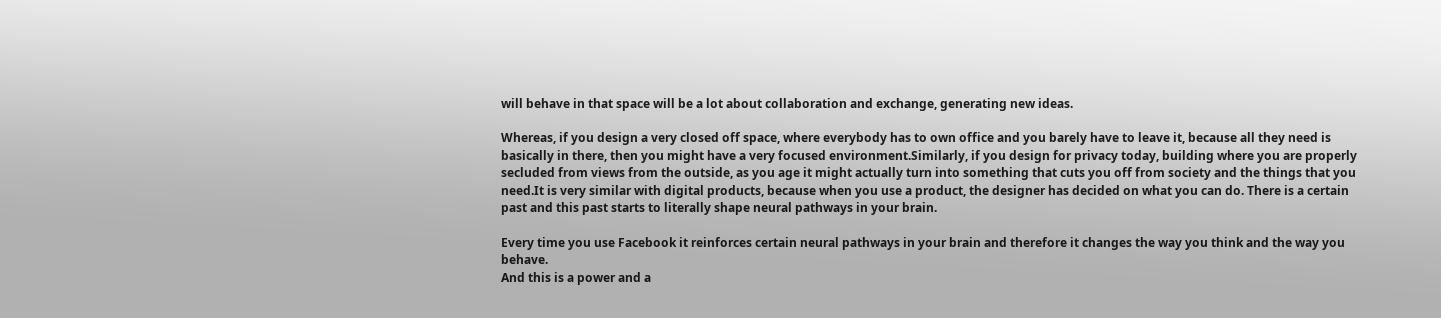will behave in that space will be a lot about collaboration and exchange, generating new ideas.

Whereas, if you design a very closed off space, where everybody has to own office and you barely have to leave it, because all they need is basically in there, then you might have a very focused environment.Similarly, if you design for privacy today, building where you are properly secluded from views from the outside, as you age it might actually turn into something that cuts you off from society and the things that you need.It is very similar with digital products, because when you use a product, the designer has decided on what you can do. There is a certain past and this past starts to literally shape neural pathways in your brain.

Every time you use Facebook it reinforces certain neural pathways in your brain and therefore it changes the way you think and the way you behave.
And this is a power and a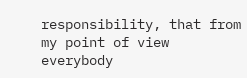responsibility, that from my point of view everybody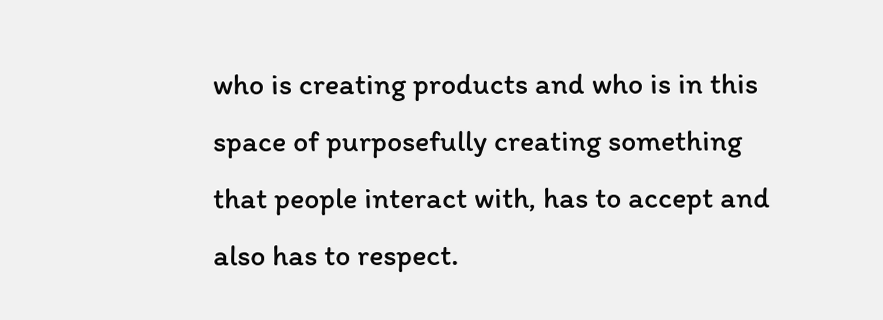who is creating products and who is in this space of purposefully creating something that people interact with, has to accept and also has to respect.